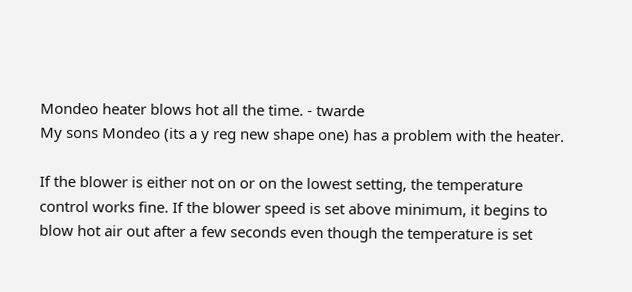Mondeo heater blows hot all the time. - twarde
My sons Mondeo (its a y reg new shape one) has a problem with the heater.

If the blower is either not on or on the lowest setting, the temperature control works fine. If the blower speed is set above minimum, it begins to blow hot air out after a few seconds even though the temperature is set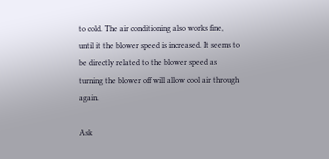to cold. The air conditioning also works fine, until it the blower speed is increased. It seems to be directly related to the blower speed as turning the blower off will allow cool air through again.

Ask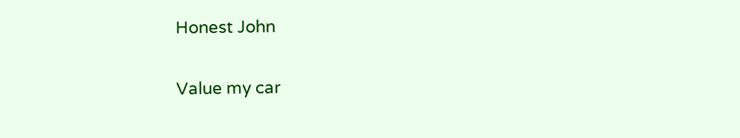Honest John

Value my car